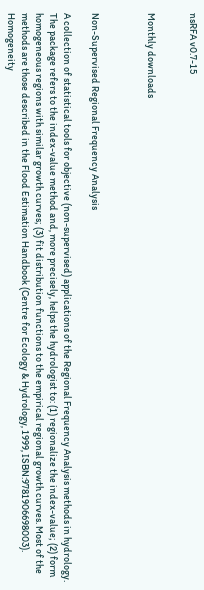nsRFA v0.7-15


Monthly downloads



Non-Supervised Regional Frequency Analysis

A collection of statistical tools for objective (non-supervised) applications of the Regional Frequency Analysis methods in hydrology. The package refers to the index-value method and, more precisely, helps the hydrologist to: (1) regionalize the index-value; (2) form homogeneous regions with similar growth curves; (3) fit distribution functions to the empirical regional growth curves. Most of the methods are those described in the Flood Estimation Handbook (Centre for Ecology & Hydrology, 1999, ISBN:9781906698003). Homogeneity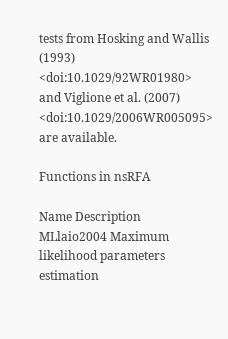tests from Hosking and Wallis (1993) <doi:10.1029/92WR01980> and Viglione et al. (2007) <doi:10.1029/2006WR005095> are available.

Functions in nsRFA

Name Description
MLlaio2004 Maximum likelihood parameters estimation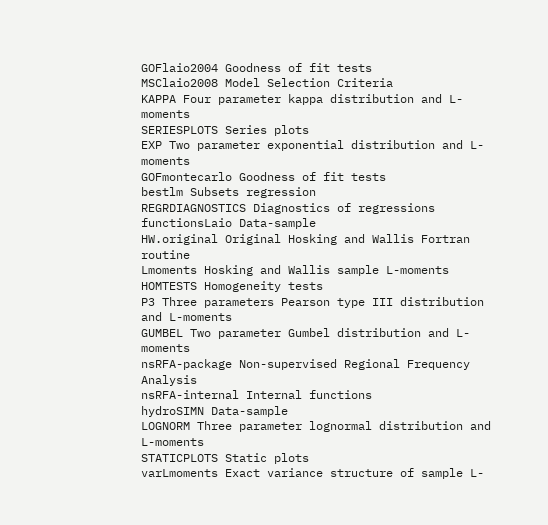GOFlaio2004 Goodness of fit tests
MSClaio2008 Model Selection Criteria
KAPPA Four parameter kappa distribution and L-moments
SERIESPLOTS Series plots
EXP Two parameter exponential distribution and L-moments
GOFmontecarlo Goodness of fit tests
bestlm Subsets regression
REGRDIAGNOSTICS Diagnostics of regressions
functionsLaio Data-sample
HW.original Original Hosking and Wallis Fortran routine
Lmoments Hosking and Wallis sample L-moments
HOMTESTS Homogeneity tests
P3 Three parameters Pearson type III distribution and L-moments
GUMBEL Two parameter Gumbel distribution and L-moments
nsRFA-package Non-supervised Regional Frequency Analysis
nsRFA-internal Internal functions
hydroSIMN Data-sample
LOGNORM Three parameter lognormal distribution and L-moments
STATICPLOTS Static plots
varLmoments Exact variance structure of sample L-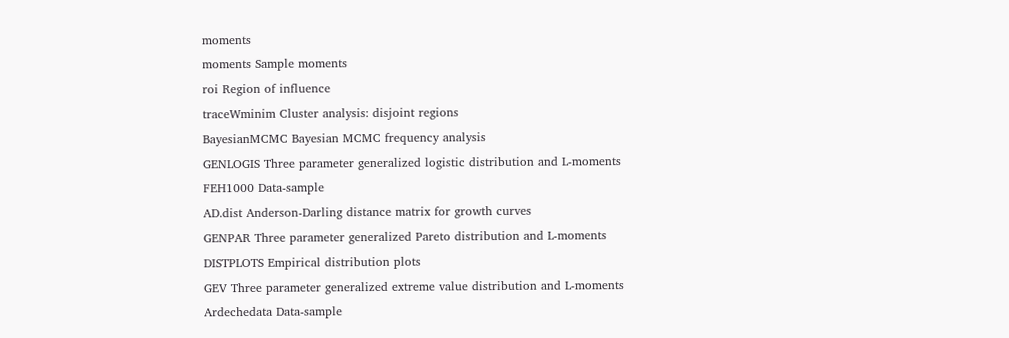moments
moments Sample moments
roi Region of influence
traceWminim Cluster analysis: disjoint regions
BayesianMCMC Bayesian MCMC frequency analysis
GENLOGIS Three parameter generalized logistic distribution and L-moments
FEH1000 Data-sample
AD.dist Anderson-Darling distance matrix for growth curves
GENPAR Three parameter generalized Pareto distribution and L-moments
DISTPLOTS Empirical distribution plots
GEV Three parameter generalized extreme value distribution and L-moments
Ardechedata Data-sample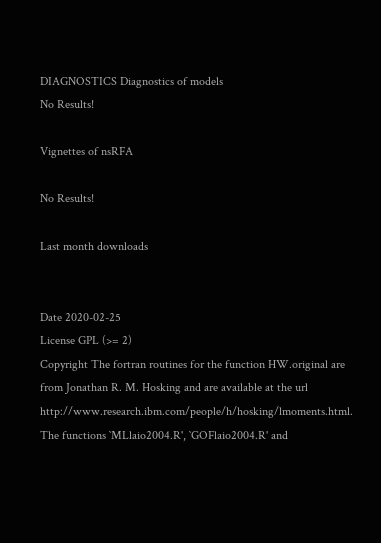DIAGNOSTICS Diagnostics of models
No Results!

Vignettes of nsRFA

No Results!

Last month downloads


Date 2020-02-25
License GPL (>= 2)
Copyright The fortran routines for the function HW.original are from Jonathan R. M. Hosking and are available at the url http://www.research.ibm.com/people/h/hosking/lmoments.html. The functions `MLlaio2004.R', `GOFlaio2004.R' and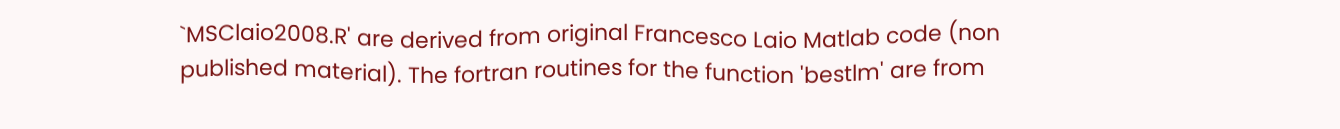`MSClaio2008.R' are derived from original Francesco Laio Matlab code (non published material). The fortran routines for the function 'bestlm' are from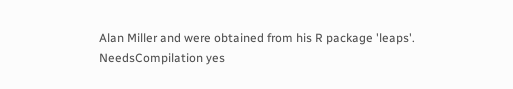Alan Miller and were obtained from his R package 'leaps'.
NeedsCompilation yes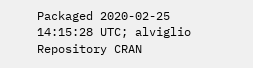Packaged 2020-02-25 14:15:28 UTC; alviglio
Repository CRAN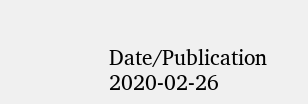Date/Publication 2020-02-26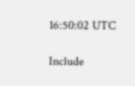16:50:02 UTC

Include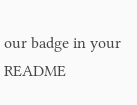our badge in your README